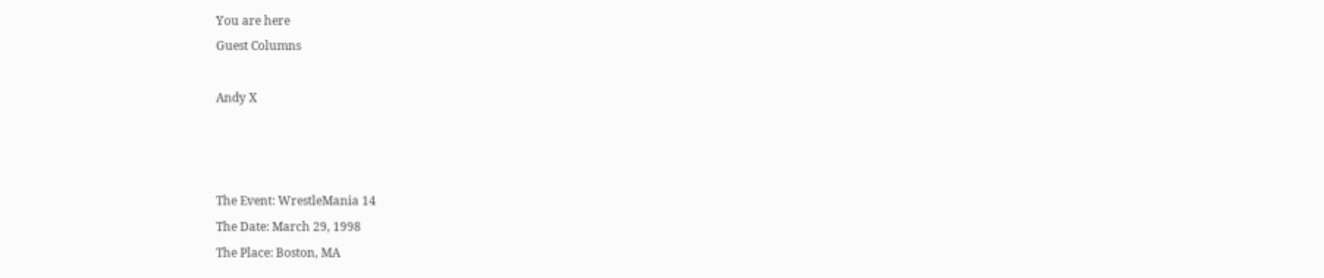You are here
Guest Columns

Andy X



The Event: WrestleMania 14
The Date: March 29, 1998
The Place: Boston, MA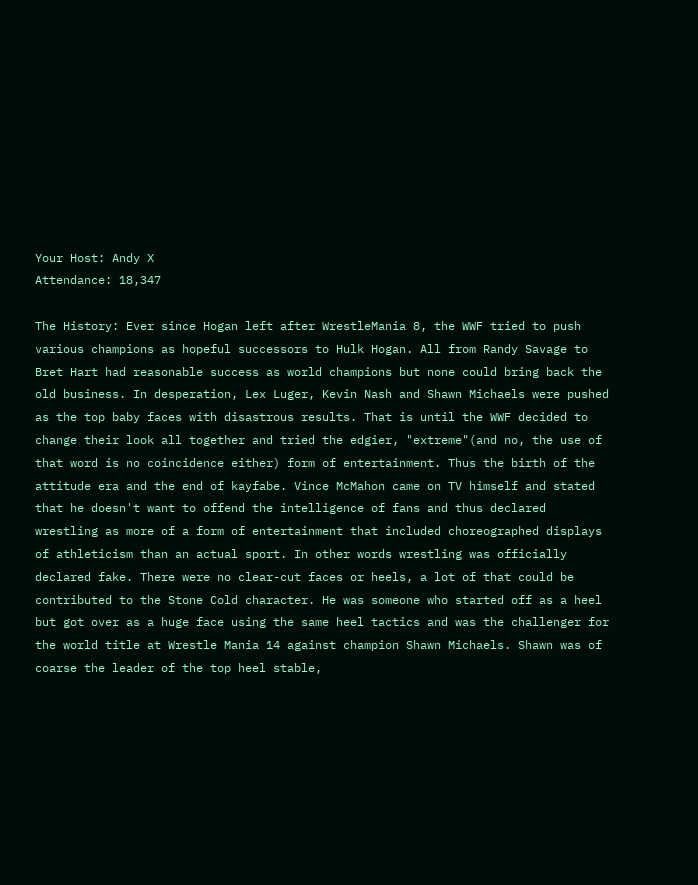Your Host: Andy X
Attendance: 18,347

The History: Ever since Hogan left after WrestleMania 8, the WWF tried to push various champions as hopeful successors to Hulk Hogan. All from Randy Savage to Bret Hart had reasonable success as world champions but none could bring back the old business. In desperation, Lex Luger, Kevin Nash and Shawn Michaels were pushed as the top baby faces with disastrous results. That is until the WWF decided to change their look all together and tried the edgier, "extreme"(and no, the use of that word is no coincidence either) form of entertainment. Thus the birth of the attitude era and the end of kayfabe. Vince McMahon came on TV himself and stated that he doesn't want to offend the intelligence of fans and thus declared wrestling as more of a form of entertainment that included choreographed displays of athleticism than an actual sport. In other words wrestling was officially declared fake. There were no clear-cut faces or heels, a lot of that could be contributed to the Stone Cold character. He was someone who started off as a heel but got over as a huge face using the same heel tactics and was the challenger for the world title at Wrestle Mania 14 against champion Shawn Michaels. Shawn was of coarse the leader of the top heel stable,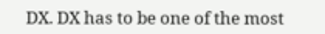DX. DX has to be one of the most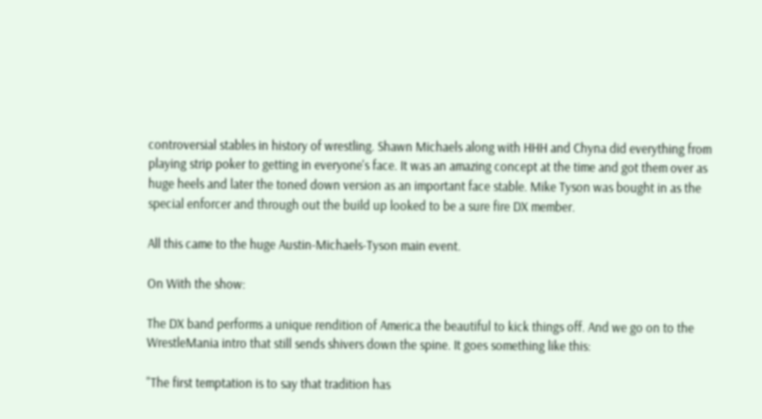controversial stables in history of wrestling. Shawn Michaels along with HHH and Chyna did everything from playing strip poker to getting in everyone's face. It was an amazing concept at the time and got them over as huge heels and later the toned down version as an important face stable. Mike Tyson was bought in as the special enforcer and through out the build up looked to be a sure fire DX member.

All this came to the huge Austin-Michaels-Tyson main event.

On With the show:

The DX band performs a unique rendition of America the beautiful to kick things off. And we go on to the WrestleMania intro that still sends shivers down the spine. It goes something like this:

"The first temptation is to say that tradition has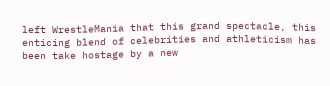left WrestleMania that this grand spectacle, this enticing blend of celebrities and athleticism has been take hostage by a new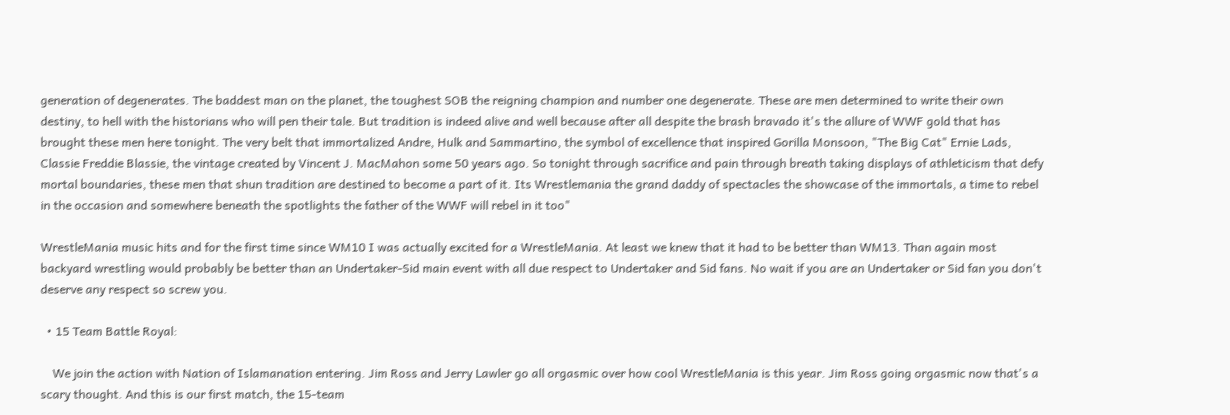generation of degenerates. The baddest man on the planet, the toughest SOB the reigning champion and number one degenerate. These are men determined to write their own destiny, to hell with the historians who will pen their tale. But tradition is indeed alive and well because after all despite the brash bravado it's the allure of WWF gold that has brought these men here tonight. The very belt that immortalized Andre, Hulk and Sammartino, the symbol of excellence that inspired Gorilla Monsoon, "The Big Cat" Ernie Lads, Classie Freddie Blassie, the vintage created by Vincent J. MacMahon some 50 years ago. So tonight through sacrifice and pain through breath taking displays of athleticism that defy mortal boundaries, these men that shun tradition are destined to become a part of it. Its Wrestlemania the grand daddy of spectacles the showcase of the immortals, a time to rebel in the occasion and somewhere beneath the spotlights the father of the WWF will rebel in it too"

WrestleMania music hits and for the first time since WM10 I was actually excited for a WrestleMania. At least we knew that it had to be better than WM13. Than again most backyard wrestling would probably be better than an Undertaker-Sid main event with all due respect to Undertaker and Sid fans. No wait if you are an Undertaker or Sid fan you don't deserve any respect so screw you.

  • 15 Team Battle Royal:

    We join the action with Nation of Islamanation entering. Jim Ross and Jerry Lawler go all orgasmic over how cool WrestleMania is this year. Jim Ross going orgasmic now that's a scary thought. And this is our first match, the 15-team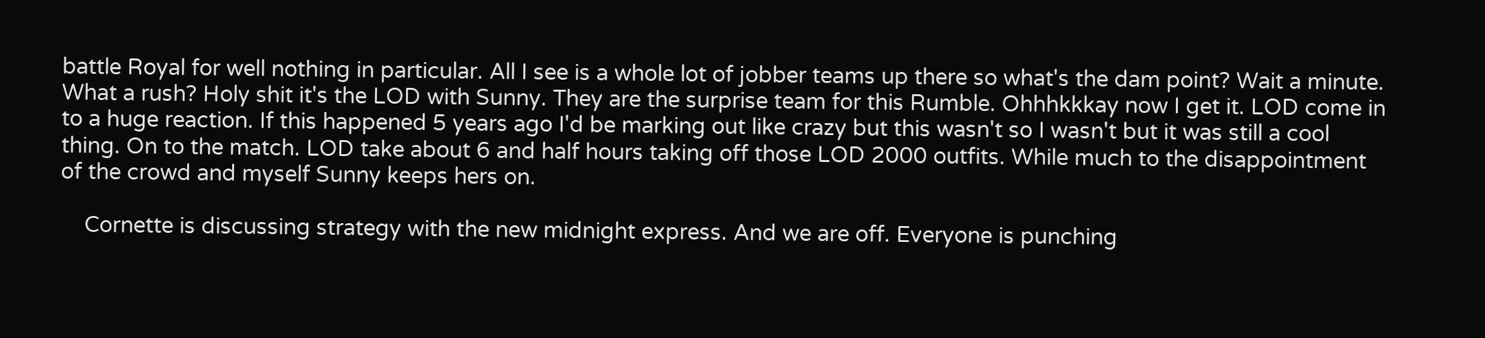battle Royal for well nothing in particular. All I see is a whole lot of jobber teams up there so what's the dam point? Wait a minute. What a rush? Holy shit it's the LOD with Sunny. They are the surprise team for this Rumble. Ohhhkkkay now I get it. LOD come in to a huge reaction. If this happened 5 years ago I'd be marking out like crazy but this wasn't so I wasn't but it was still a cool thing. On to the match. LOD take about 6 and half hours taking off those LOD 2000 outfits. While much to the disappointment of the crowd and myself Sunny keeps hers on.

    Cornette is discussing strategy with the new midnight express. And we are off. Everyone is punching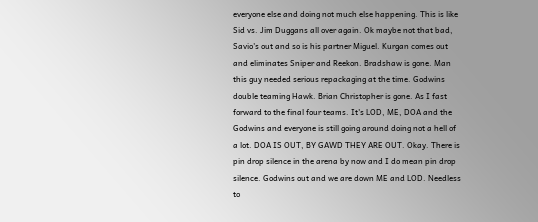everyone else and doing not much else happening. This is like Sid vs. Jim Duggans all over again. Ok maybe not that bad, Savio's out and so is his partner Miguel. Kurgan comes out and eliminates Sniper and Reekon. Bradshaw is gone. Man this guy needed serious repackaging at the time. Godwins double teaming Hawk. Brian Christopher is gone. As I fast forward to the final four teams. It's LOD, ME, DOA and the Godwins and everyone is still going around doing not a hell of a lot. DOA IS OUT, BY GAWD THEY ARE OUT. Okay. There is pin drop silence in the arena by now and I do mean pin drop silence. Godwins out and we are down ME and LOD. Needless to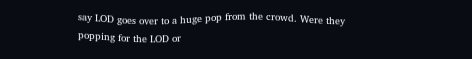say LOD goes over to a huge pop from the crowd. Were they popping for the LOD or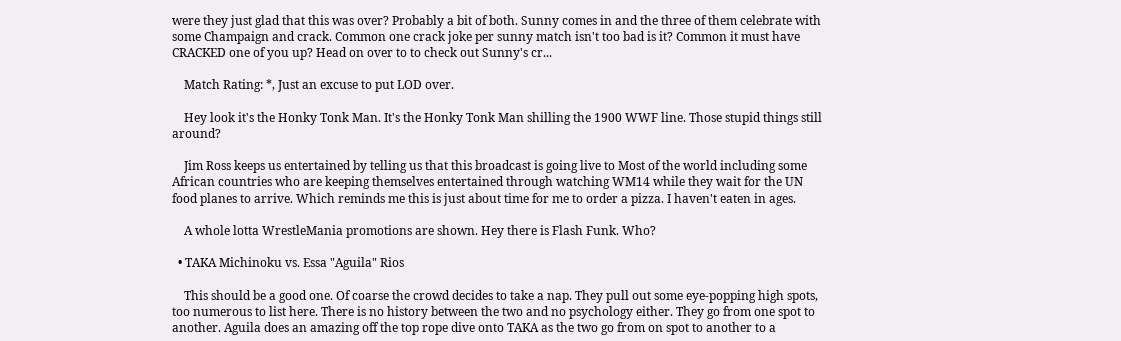were they just glad that this was over? Probably a bit of both. Sunny comes in and the three of them celebrate with some Champaign and crack. Common one crack joke per sunny match isn't too bad is it? Common it must have CRACKED one of you up? Head on over to to check out Sunny's cr...

    Match Rating: *, Just an excuse to put LOD over.

    Hey look it's the Honky Tonk Man. It's the Honky Tonk Man shilling the 1900 WWF line. Those stupid things still around?

    Jim Ross keeps us entertained by telling us that this broadcast is going live to Most of the world including some African countries who are keeping themselves entertained through watching WM14 while they wait for the UN food planes to arrive. Which reminds me this is just about time for me to order a pizza. I haven't eaten in ages.

    A whole lotta WrestleMania promotions are shown. Hey there is Flash Funk. Who?

  • TAKA Michinoku vs. Essa "Aguila" Rios

    This should be a good one. Of coarse the crowd decides to take a nap. They pull out some eye-popping high spots, too numerous to list here. There is no history between the two and no psychology either. They go from one spot to another. Aguila does an amazing off the top rope dive onto TAKA as the two go from on spot to another to a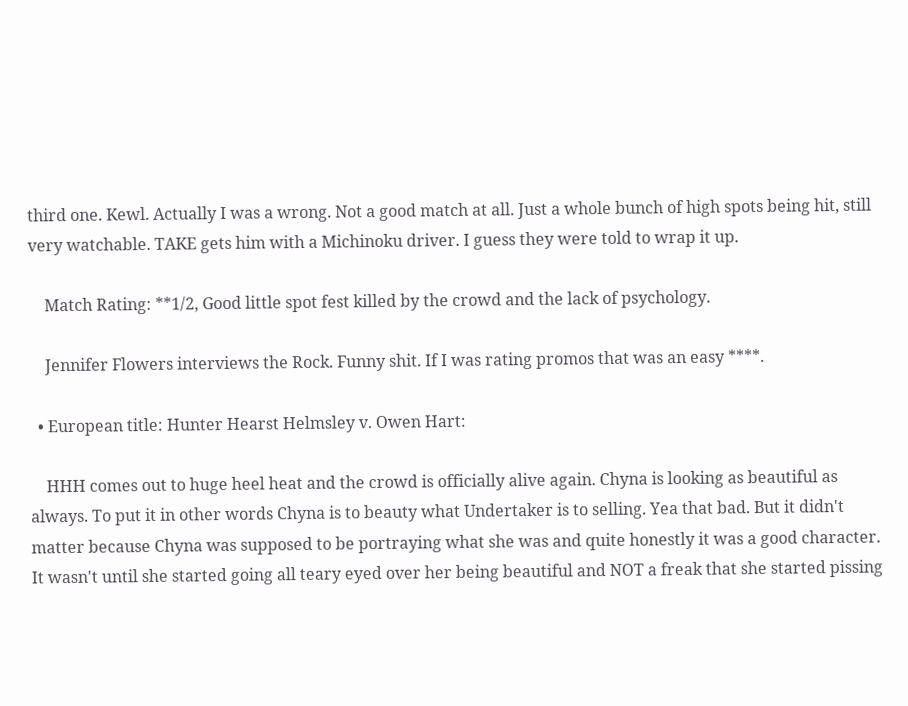third one. Kewl. Actually I was a wrong. Not a good match at all. Just a whole bunch of high spots being hit, still very watchable. TAKE gets him with a Michinoku driver. I guess they were told to wrap it up.

    Match Rating: **1/2, Good little spot fest killed by the crowd and the lack of psychology.

    Jennifer Flowers interviews the Rock. Funny shit. If I was rating promos that was an easy ****.

  • European title: Hunter Hearst Helmsley v. Owen Hart:

    HHH comes out to huge heel heat and the crowd is officially alive again. Chyna is looking as beautiful as always. To put it in other words Chyna is to beauty what Undertaker is to selling. Yea that bad. But it didn't matter because Chyna was supposed to be portraying what she was and quite honestly it was a good character. It wasn't until she started going all teary eyed over her being beautiful and NOT a freak that she started pissing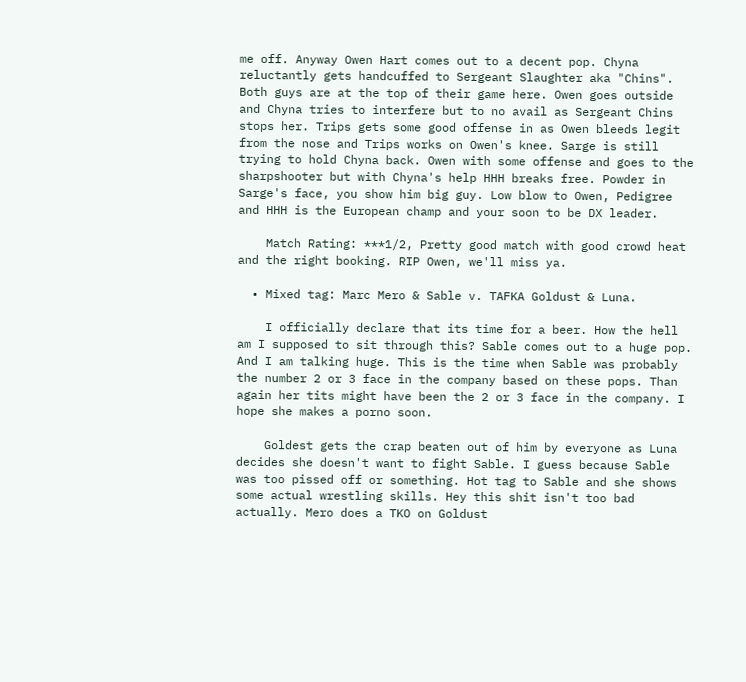me off. Anyway Owen Hart comes out to a decent pop. Chyna reluctantly gets handcuffed to Sergeant Slaughter aka "Chins". Both guys are at the top of their game here. Owen goes outside and Chyna tries to interfere but to no avail as Sergeant Chins stops her. Trips gets some good offense in as Owen bleeds legit from the nose and Trips works on Owen's knee. Sarge is still trying to hold Chyna back. Owen with some offense and goes to the sharpshooter but with Chyna's help HHH breaks free. Powder in Sarge's face, you show him big guy. Low blow to Owen, Pedigree and HHH is the European champ and your soon to be DX leader.

    Match Rating: ***1/2, Pretty good match with good crowd heat and the right booking. RIP Owen, we'll miss ya.

  • Mixed tag: Marc Mero & Sable v. TAFKA Goldust & Luna.

    I officially declare that its time for a beer. How the hell am I supposed to sit through this? Sable comes out to a huge pop. And I am talking huge. This is the time when Sable was probably the number 2 or 3 face in the company based on these pops. Than again her tits might have been the 2 or 3 face in the company. I hope she makes a porno soon.

    Goldest gets the crap beaten out of him by everyone as Luna decides she doesn't want to fight Sable. I guess because Sable was too pissed off or something. Hot tag to Sable and she shows some actual wrestling skills. Hey this shit isn't too bad actually. Mero does a TKO on Goldust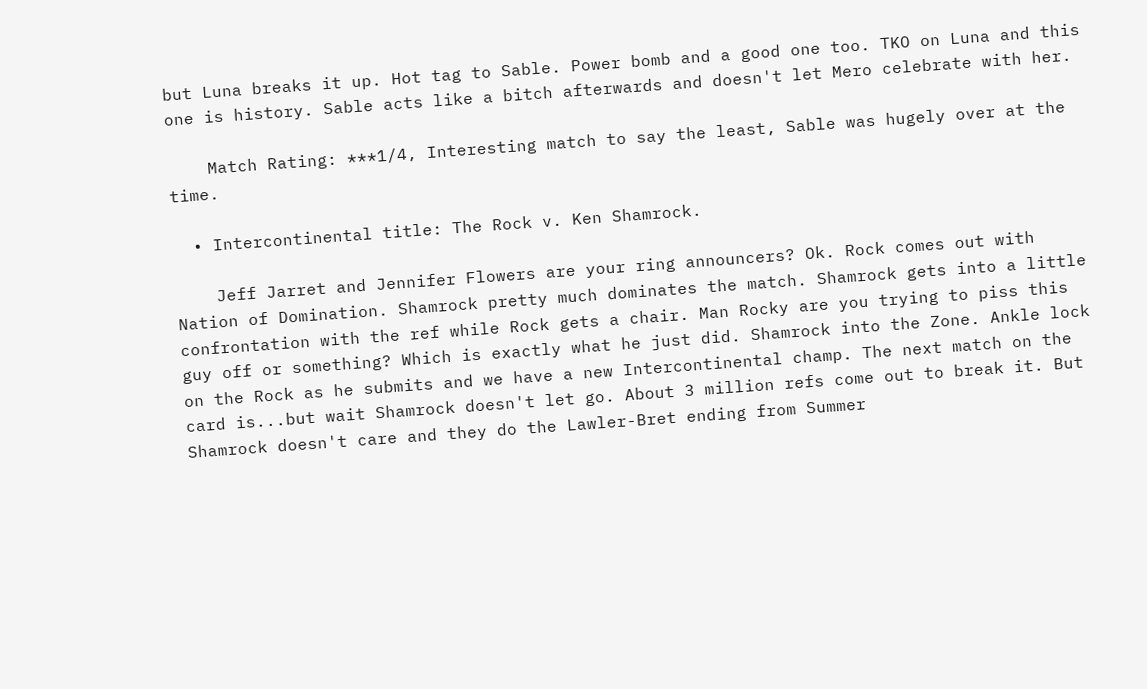but Luna breaks it up. Hot tag to Sable. Power bomb and a good one too. TKO on Luna and this one is history. Sable acts like a bitch afterwards and doesn't let Mero celebrate with her.

    Match Rating: ***1/4, Interesting match to say the least, Sable was hugely over at the time.

  • Intercontinental title: The Rock v. Ken Shamrock.

    Jeff Jarret and Jennifer Flowers are your ring announcers? Ok. Rock comes out with Nation of Domination. Shamrock pretty much dominates the match. Shamrock gets into a little confrontation with the ref while Rock gets a chair. Man Rocky are you trying to piss this guy off or something? Which is exactly what he just did. Shamrock into the Zone. Ankle lock on the Rock as he submits and we have a new Intercontinental champ. The next match on the card is...but wait Shamrock doesn't let go. About 3 million refs come out to break it. But Shamrock doesn't care and they do the Lawler-Bret ending from Summer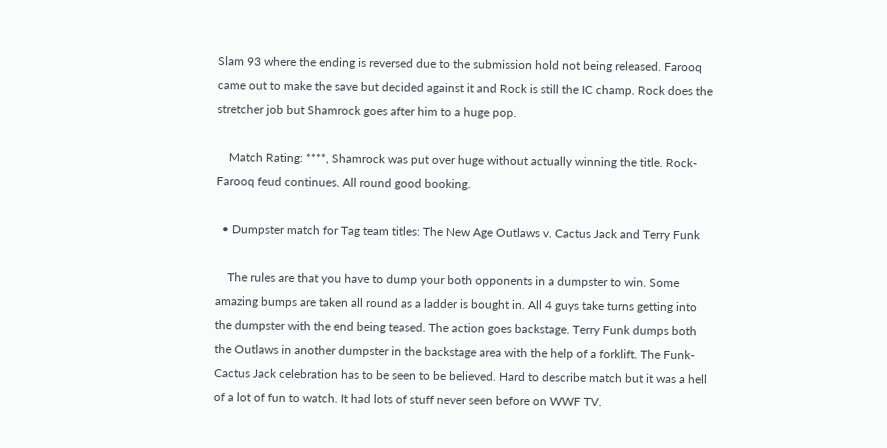Slam 93 where the ending is reversed due to the submission hold not being released. Farooq came out to make the save but decided against it and Rock is still the IC champ. Rock does the stretcher job but Shamrock goes after him to a huge pop.

    Match Rating: ****, Shamrock was put over huge without actually winning the title. Rock-Farooq feud continues. All round good booking.

  • Dumpster match for Tag team titles: The New Age Outlaws v. Cactus Jack and Terry Funk

    The rules are that you have to dump your both opponents in a dumpster to win. Some amazing bumps are taken all round as a ladder is bought in. All 4 guys take turns getting into the dumpster with the end being teased. The action goes backstage. Terry Funk dumps both the Outlaws in another dumpster in the backstage area with the help of a forklift. The Funk-Cactus Jack celebration has to be seen to be believed. Hard to describe match but it was a hell of a lot of fun to watch. It had lots of stuff never seen before on WWF TV.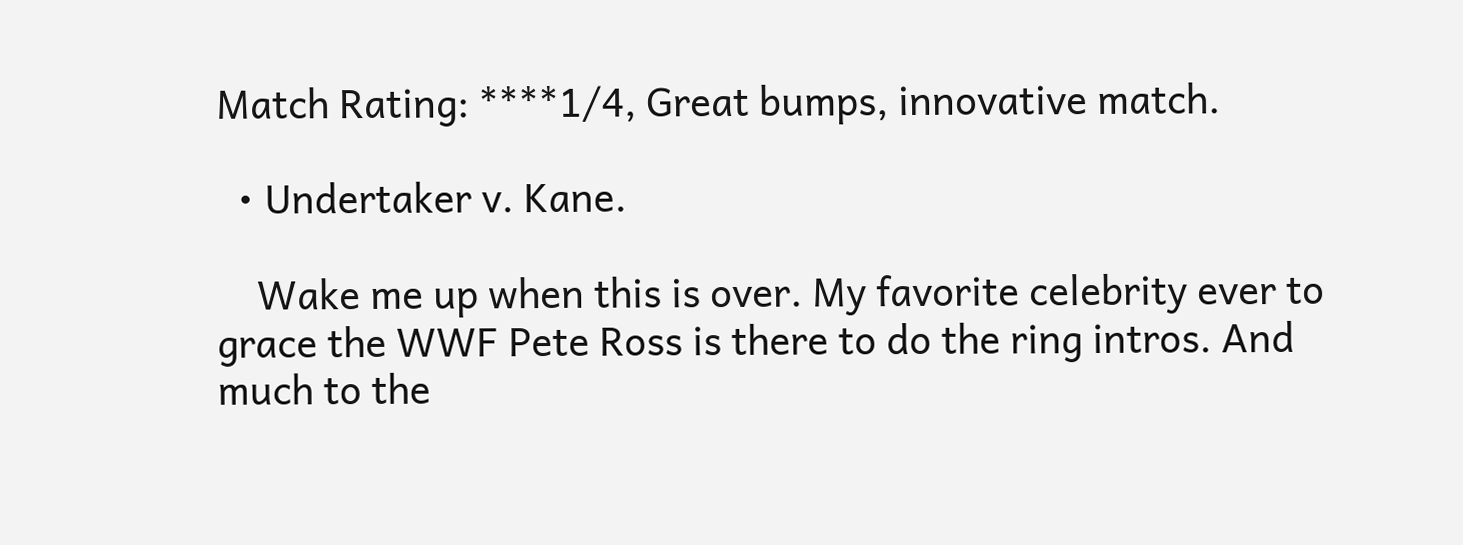Match Rating: ****1/4, Great bumps, innovative match.

  • Undertaker v. Kane.

    Wake me up when this is over. My favorite celebrity ever to grace the WWF Pete Ross is there to do the ring intros. And much to the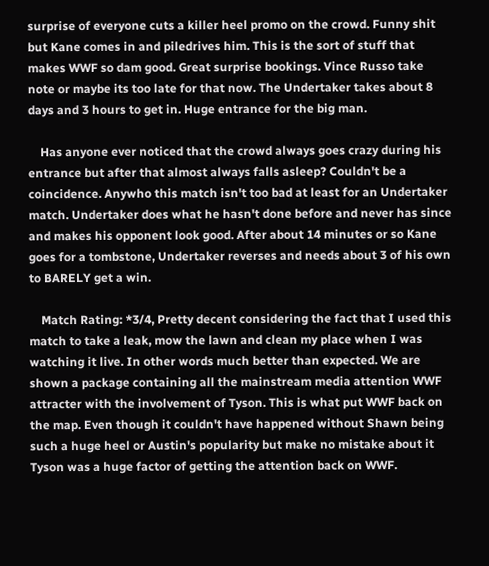surprise of everyone cuts a killer heel promo on the crowd. Funny shit but Kane comes in and piledrives him. This is the sort of stuff that makes WWF so dam good. Great surprise bookings. Vince Russo take note or maybe its too late for that now. The Undertaker takes about 8 days and 3 hours to get in. Huge entrance for the big man.

    Has anyone ever noticed that the crowd always goes crazy during his entrance but after that almost always falls asleep? Couldn't be a coincidence. Anywho this match isn't too bad at least for an Undertaker match. Undertaker does what he hasn't done before and never has since and makes his opponent look good. After about 14 minutes or so Kane goes for a tombstone, Undertaker reverses and needs about 3 of his own to BARELY get a win.

    Match Rating: *3/4, Pretty decent considering the fact that I used this match to take a leak, mow the lawn and clean my place when I was watching it live. In other words much better than expected. We are shown a package containing all the mainstream media attention WWF attracter with the involvement of Tyson. This is what put WWF back on the map. Even though it couldn't have happened without Shawn being such a huge heel or Austin's popularity but make no mistake about it Tyson was a huge factor of getting the attention back on WWF.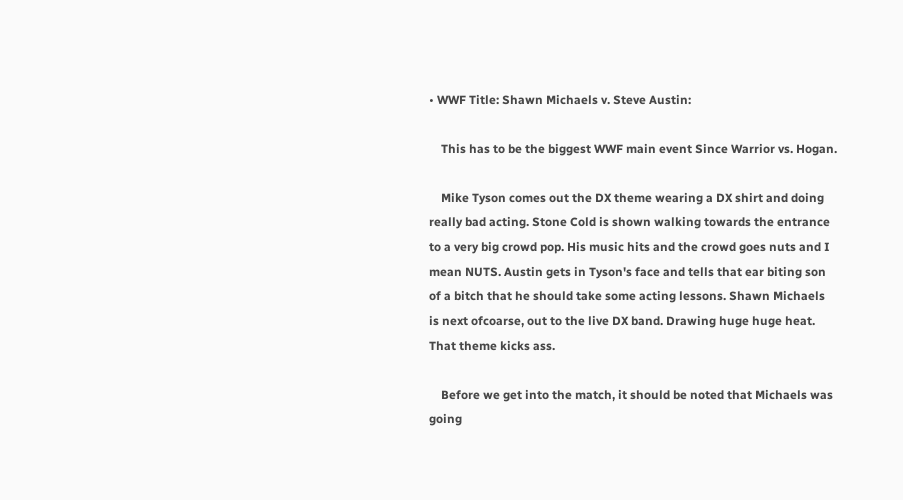• WWF Title: Shawn Michaels v. Steve Austin:

    This has to be the biggest WWF main event Since Warrior vs. Hogan.

    Mike Tyson comes out the DX theme wearing a DX shirt and doing really bad acting. Stone Cold is shown walking towards the entrance to a very big crowd pop. His music hits and the crowd goes nuts and I mean NUTS. Austin gets in Tyson's face and tells that ear biting son of a bitch that he should take some acting lessons. Shawn Michaels is next ofcoarse, out to the live DX band. Drawing huge huge heat. That theme kicks ass.

    Before we get into the match, it should be noted that Michaels was going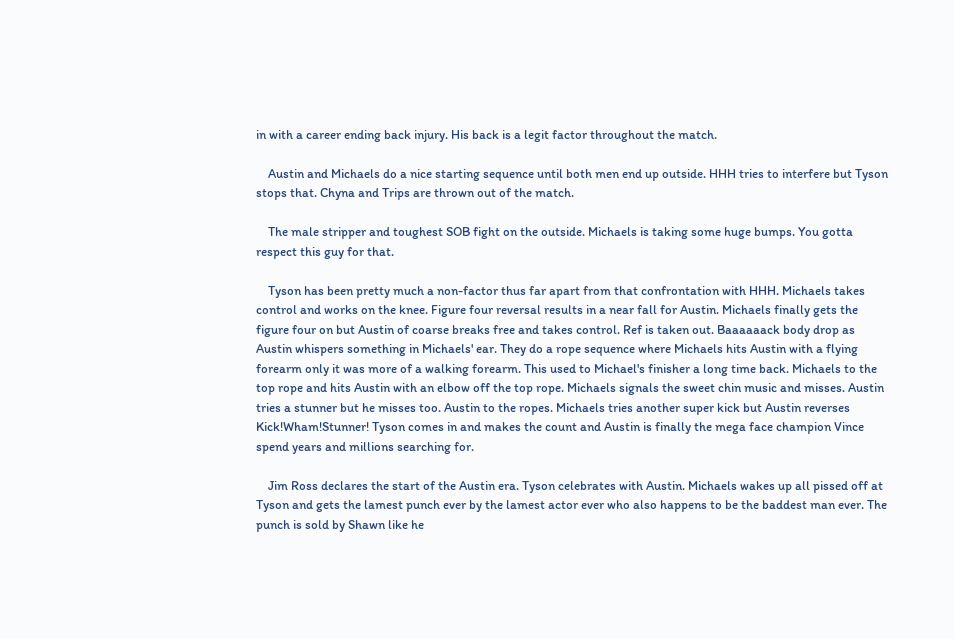in with a career ending back injury. His back is a legit factor throughout the match.

    Austin and Michaels do a nice starting sequence until both men end up outside. HHH tries to interfere but Tyson stops that. Chyna and Trips are thrown out of the match.

    The male stripper and toughest SOB fight on the outside. Michaels is taking some huge bumps. You gotta respect this guy for that.

    Tyson has been pretty much a non-factor thus far apart from that confrontation with HHH. Michaels takes control and works on the knee. Figure four reversal results in a near fall for Austin. Michaels finally gets the figure four on but Austin of coarse breaks free and takes control. Ref is taken out. Baaaaaack body drop as Austin whispers something in Michaels' ear. They do a rope sequence where Michaels hits Austin with a flying forearm only it was more of a walking forearm. This used to Michael's finisher a long time back. Michaels to the top rope and hits Austin with an elbow off the top rope. Michaels signals the sweet chin music and misses. Austin tries a stunner but he misses too. Austin to the ropes. Michaels tries another super kick but Austin reverses Kick!Wham!Stunner! Tyson comes in and makes the count and Austin is finally the mega face champion Vince spend years and millions searching for.

    Jim Ross declares the start of the Austin era. Tyson celebrates with Austin. Michaels wakes up all pissed off at Tyson and gets the lamest punch ever by the lamest actor ever who also happens to be the baddest man ever. The punch is sold by Shawn like he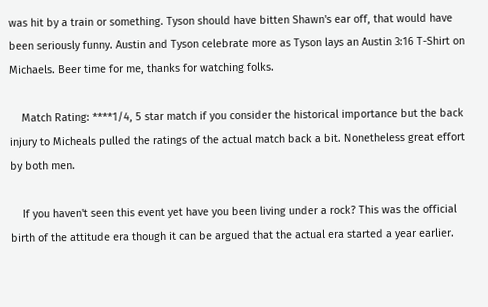was hit by a train or something. Tyson should have bitten Shawn's ear off, that would have been seriously funny. Austin and Tyson celebrate more as Tyson lays an Austin 3:16 T-Shirt on Michaels. Beer time for me, thanks for watching folks.

    Match Rating: ****1/4, 5 star match if you consider the historical importance but the back injury to Micheals pulled the ratings of the actual match back a bit. Nonetheless great effort by both men.

    If you haven't seen this event yet have you been living under a rock? This was the official birth of the attitude era though it can be argued that the actual era started a year earlier.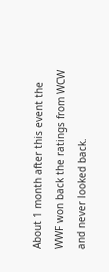About 1 month after this event the WWF won back the ratings from WCW and never looked back.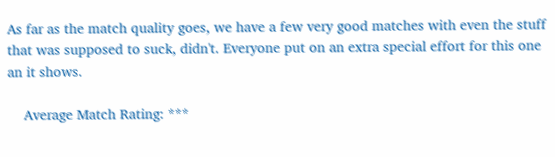As far as the match quality goes, we have a few very good matches with even the stuff that was supposed to suck, didn't. Everyone put on an extra special effort for this one an it shows.

    Average Match Rating: ***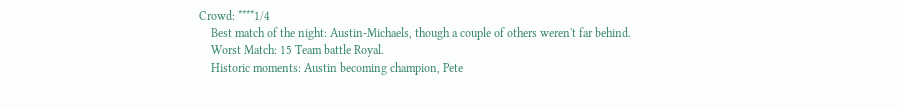Crowd: ****1/4
    Best match of the night: Austin-Michaels, though a couple of others weren't far behind.
    Worst Match: 15 Team battle Royal.
    Historic moments: Austin becoming champion, Pete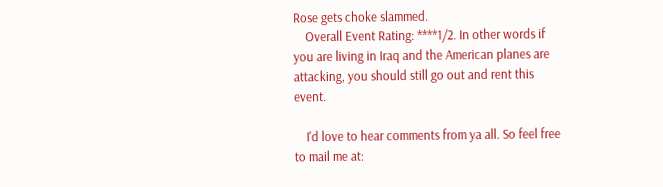Rose gets choke slammed.
    Overall Event Rating: ****1/2. In other words if you are living in Iraq and the American planes are attacking, you should still go out and rent this event.

    I'd love to hear comments from ya all. So feel free to mail me at: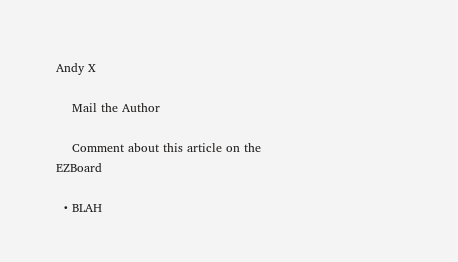Andy X

    Mail the Author

    Comment about this article on the EZBoard

  • BLAH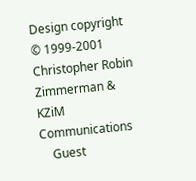Design copyright © 1999-2001 Christopher Robin Zimmerman & KZiM Communications
    Guest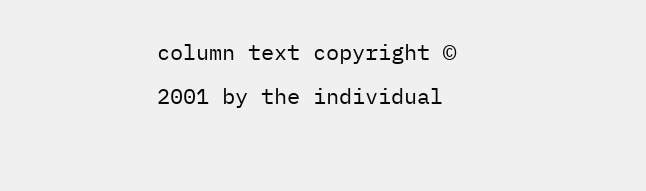column text copyright © 2001 by the individual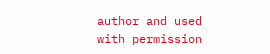author and used with permission